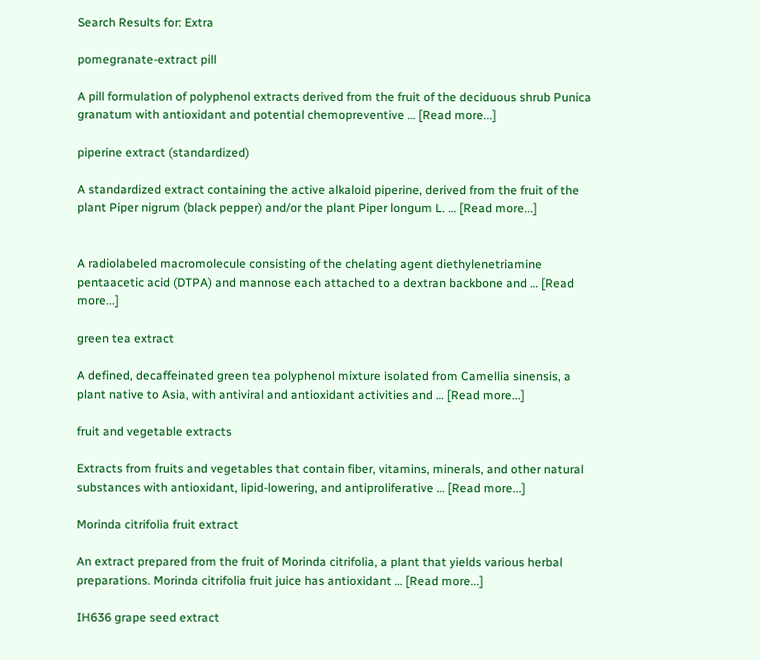Search Results for: Extra

pomegranate-extract pill

A pill formulation of polyphenol extracts derived from the fruit of the deciduous shrub Punica granatum with antioxidant and potential chemopreventive … [Read more...]

piperine extract (standardized)

A standardized extract containing the active alkaloid piperine, derived from the fruit of the plant Piper nigrum (black pepper) and/or the plant Piper longum L. … [Read more...]


A radiolabeled macromolecule consisting of the chelating agent diethylenetriamine pentaacetic acid (DTPA) and mannose each attached to a dextran backbone and … [Read more...]

green tea extract

A defined, decaffeinated green tea polyphenol mixture isolated from Camellia sinensis, a plant native to Asia, with antiviral and antioxidant activities and … [Read more...]

fruit and vegetable extracts

Extracts from fruits and vegetables that contain fiber, vitamins, minerals, and other natural substances with antioxidant, lipid-lowering, and antiproliferative … [Read more...]

Morinda citrifolia fruit extract

An extract prepared from the fruit of Morinda citrifolia, a plant that yields various herbal preparations. Morinda citrifolia fruit juice has antioxidant … [Read more...]

IH636 grape seed extract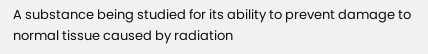A substance being studied for its ability to prevent damage to normal tissue caused by radiation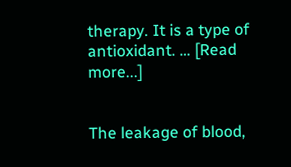therapy. It is a type of antioxidant. … [Read more...]


The leakage of blood,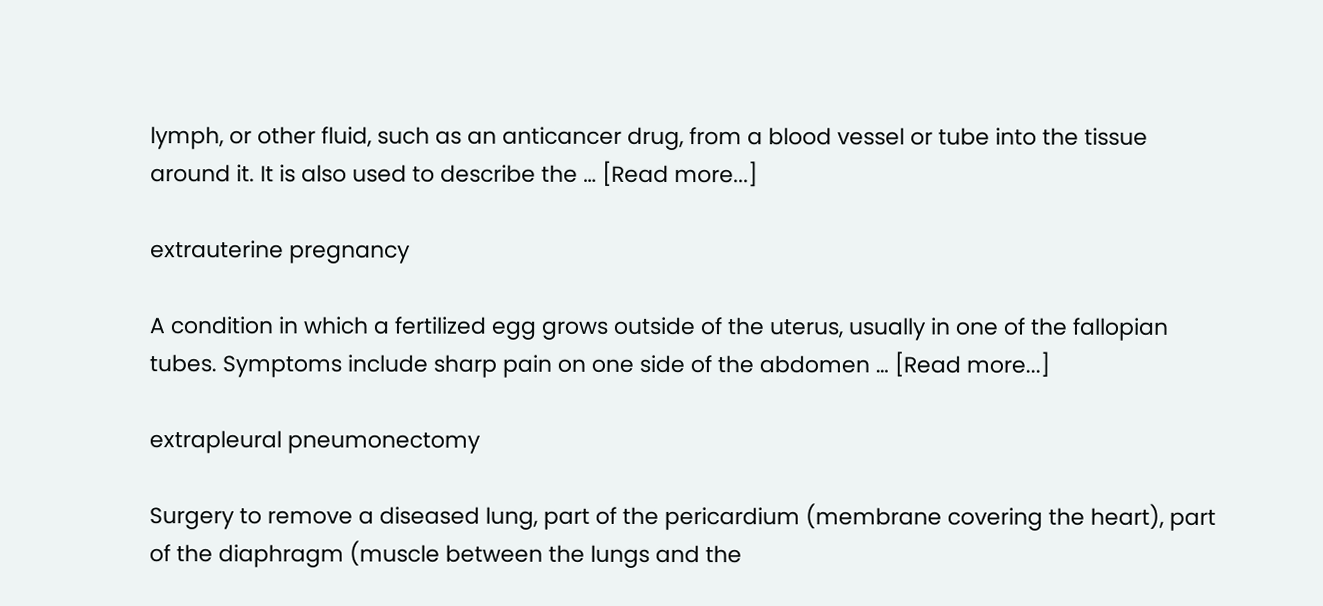lymph, or other fluid, such as an anticancer drug, from a blood vessel or tube into the tissue around it. It is also used to describe the … [Read more...]

extrauterine pregnancy

A condition in which a fertilized egg grows outside of the uterus, usually in one of the fallopian tubes. Symptoms include sharp pain on one side of the abdomen … [Read more...]

extrapleural pneumonectomy

Surgery to remove a diseased lung, part of the pericardium (membrane covering the heart), part of the diaphragm (muscle between the lungs and the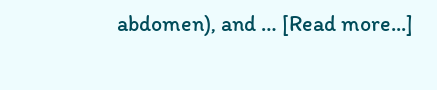abdomen), and … [Read more...]